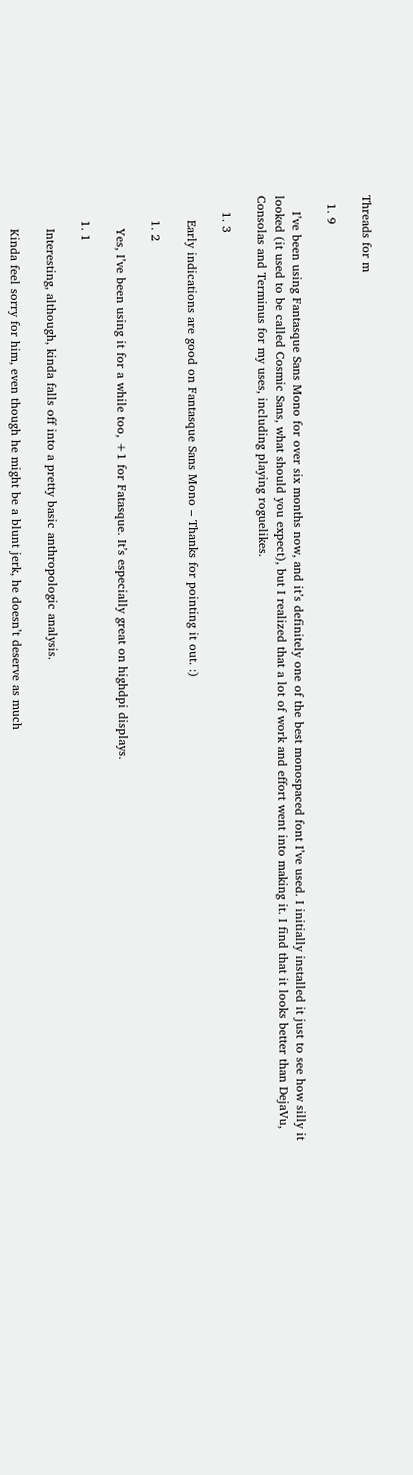Threads for m

  1. 9

    I’ve been using Fantasque Sans Mono for over six months now, and it’s definitely one of the best monospaced font I’ve used. I initially installed it just to see how silly it looked (it used to be called Cosmic Sans, what should you expect), but I realized that a lot of work and effort went into making it. I find that it looks better than DejaVu, Consolas and Terminus for my uses, including playing roguelikes.

    1. 3

      Early indications are good on Fantasque Sans Mono – Thanks for pointing it out. :)

      1. 2

        Yes, I’ve been using it for a while too, +1 for Fatasque. It’s especially great on highdpi displays.

      1. 1

        Interesting, although, kinda falls off into a pretty basic anthropologic analysis.

        Kinda feel sorry for him, even though he might be a blunt jerk, he doesn’t deserve as much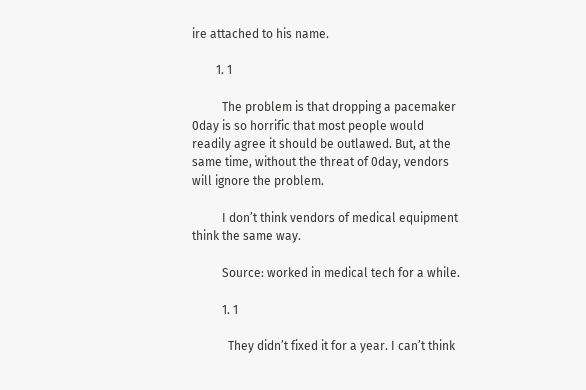ire attached to his name.

        1. 1

          The problem is that dropping a pacemaker 0day is so horrific that most people would readily agree it should be outlawed. But, at the same time, without the threat of 0day, vendors will ignore the problem.

          I don’t think vendors of medical equipment think the same way.

          Source: worked in medical tech for a while.

          1. 1

            They didn’t fixed it for a year. I can’t think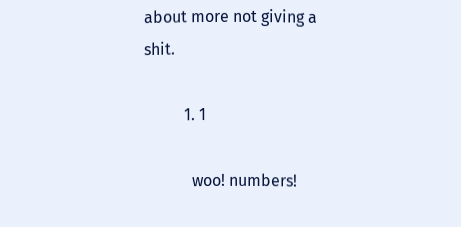about more not giving a shit.

          1. 1

            woo! numbers!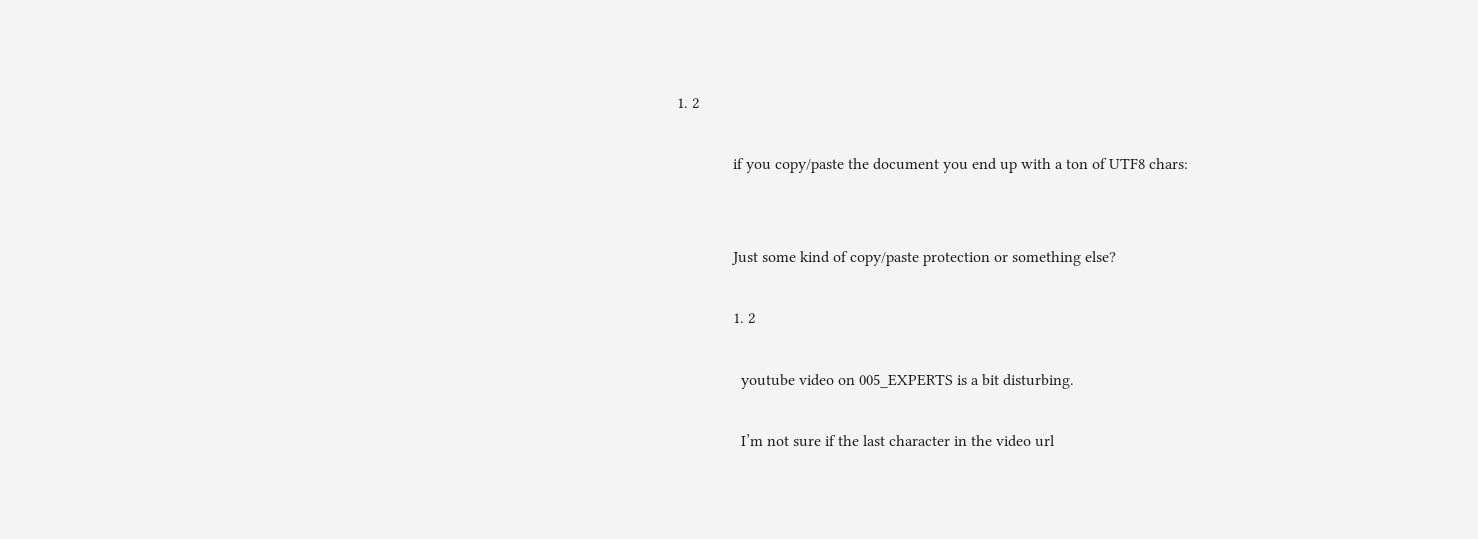1. 2

              if you copy/paste the document you end up with a ton of UTF8 chars:


              Just some kind of copy/paste protection or something else?

              1. 2

                youtube video on 005_EXPERTS is a bit disturbing.

                I’m not sure if the last character in the video url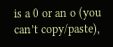is a 0 or an o (you can’t copy/paste),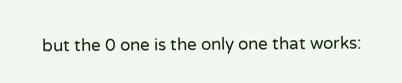but the 0 one is the only one that works: